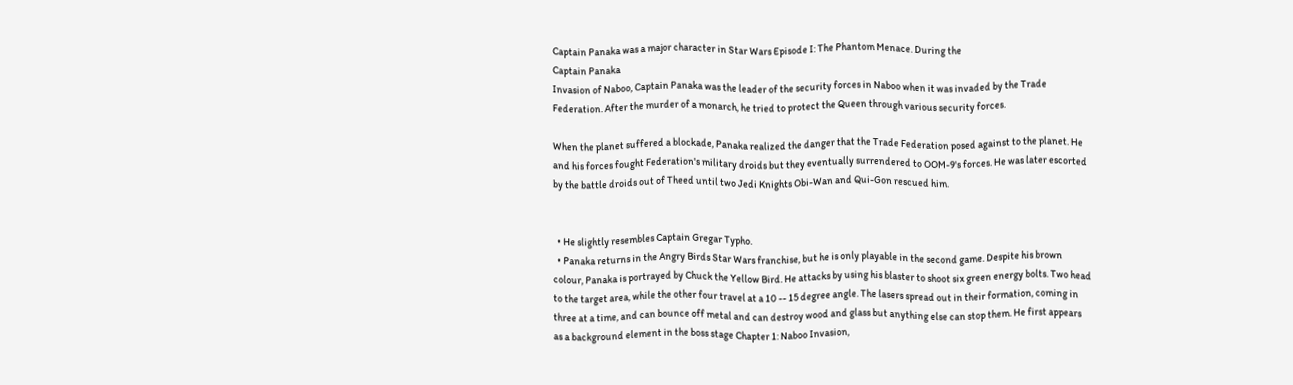Captain Panaka was a major character in Star Wars Episode I: The Phantom Menace. During the
Captain Panaka
Invasion of Naboo, Captain Panaka was the leader of the security forces in Naboo when it was invaded by the Trade Federation. After the murder of a monarch, he tried to protect the Queen through various security forces.

When the planet suffered a blockade, Panaka realized the danger that the Trade Federation posed against to the planet. He and his forces fought Federation's military droids but they eventually surrendered to OOM-9's forces. He was later escorted by the battle droids out of Theed until two Jedi Knights Obi-Wan and Qui-Gon rescued him.


  • He slightly resembles Captain Gregar Typho.
  • Panaka returns in the Angry Birds Star Wars franchise, but he is only playable in the second game. Despite his brown colour, Panaka is portrayed by Chuck the Yellow Bird. He attacks by using his blaster to shoot six green energy bolts. Two head to the target area, while the other four travel at a 10 -- 15 degree angle. The lasers spread out in their formation, coming in three at a time, and can bounce off metal and can destroy wood and glass but anything else can stop them. He first appears as a background element in the boss stage Chapter 1: Naboo Invasion,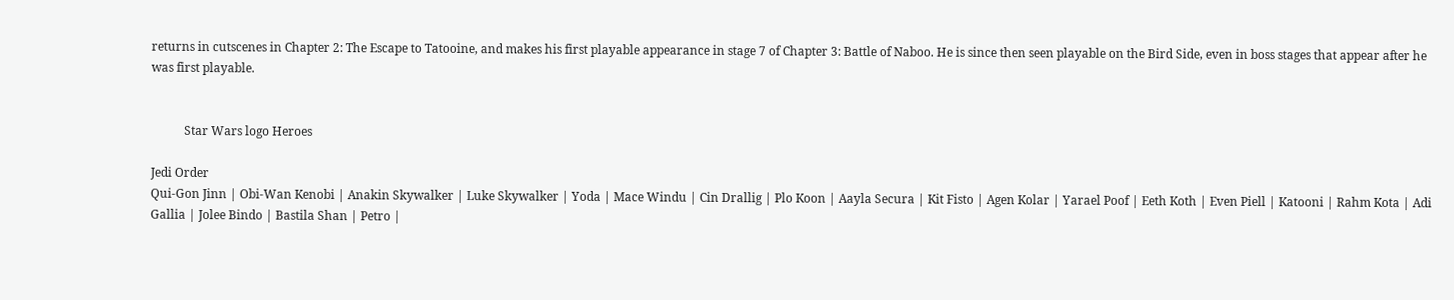returns in cutscenes in Chapter 2: The Escape to Tatooine, and makes his first playable appearance in stage 7 of Chapter 3: Battle of Naboo. He is since then seen playable on the Bird Side, even in boss stages that appear after he was first playable.


           Star Wars logo Heroes

Jedi Order
Qui-Gon Jinn | Obi-Wan Kenobi | Anakin Skywalker | Luke Skywalker | Yoda | Mace Windu | Cin Drallig | Plo Koon | Aayla Secura | Kit Fisto | Agen Kolar | Yarael Poof | Eeth Koth | Even Piell | Katooni | Rahm Kota | Adi Gallia | Jolee Bindo | Bastila Shan | Petro |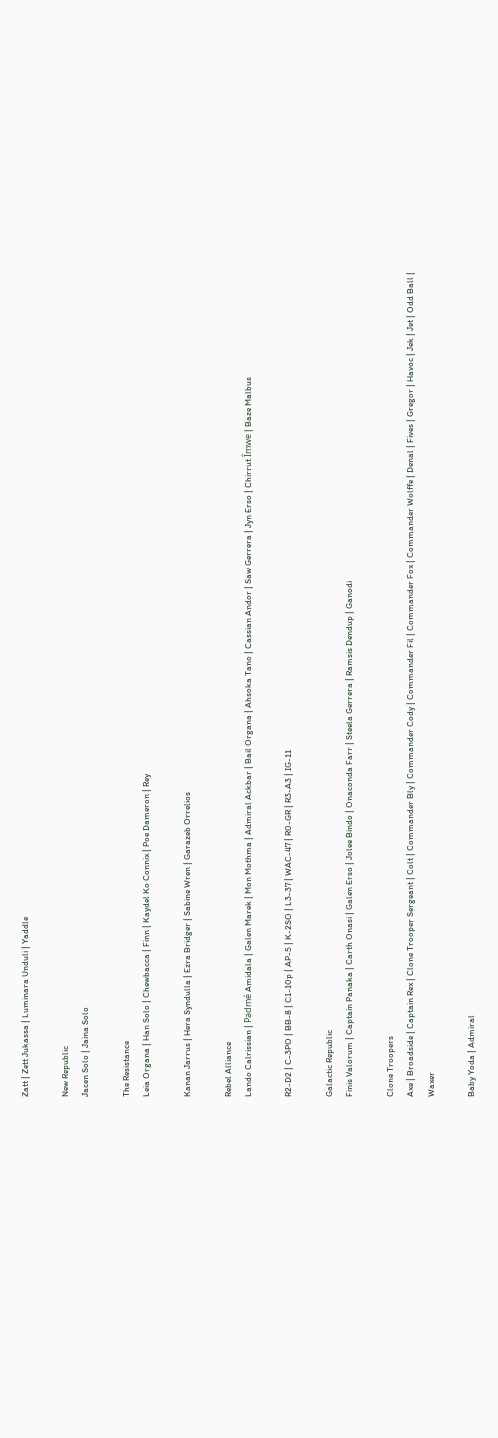Zatt | Zett Jukassa | Luminara Unduli | Yaddle

New Republic
Jacen Solo | Jaina Solo

The Resistance
Leia Organa | Han Solo | Chewbacca | Finn | Kaydel Ko Connix | Poe Dameron | Rey

Kanan Jarrus | Hera Syndulla | Ezra Bridger | Sabine Wren | Garazeb Orrelios

Rebel Alliance
Lando Calrissian | Padmé Amidala | Galen Marek | Mon Mothma | Admiral Ackbar | Bail Organa | Ahsoka Tano | Cassian Andor | Saw Gerrera | Jyn Erso | Chirrut Îmwe | Baze Malbus

R2-D2 | C-3PO | BB-8 | C1-10p | AP-5 | K-2SO | L3-37 | WAC-47 | R0-GR | R3-A3 | IG-11

Galactic Republic
Finis Valorum | Captain Panaka | Carth Onasi | Galen Erso | Jolee Bindo | Onaconda Farr | Steela Gerrera | Ramsis Dendup | Ganodi

Clone Troopers
Axe | Broadside | Captain Rex | Clone Trooper Sergeant | Colt | Commander Bly | Commander Cody | Commander Fil | Commander Fox | Commander Wolffe | Denal | Fives | Gregor | Havoc | Jek | Jet | Odd Ball | Waxer

Baby Yoda | Admiral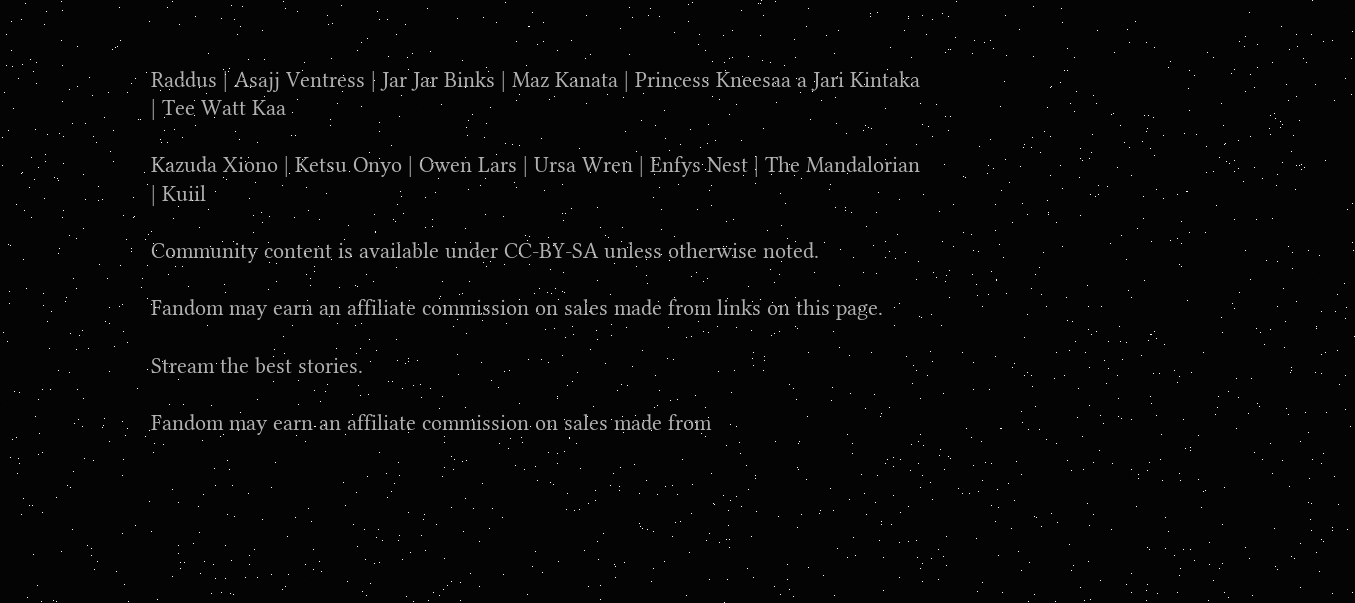Raddus | Asajj Ventress | Jar Jar Binks | Maz Kanata | Princess Kneesaa a Jari Kintaka | Tee Watt Kaa

Kazuda Xiono | Ketsu Onyo | Owen Lars | Ursa Wren | Enfys Nest | The Mandalorian | Kuiil

Community content is available under CC-BY-SA unless otherwise noted.

Fandom may earn an affiliate commission on sales made from links on this page.

Stream the best stories.

Fandom may earn an affiliate commission on sales made from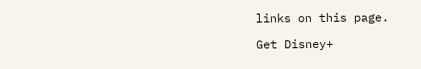links on this page.

Get Disney+